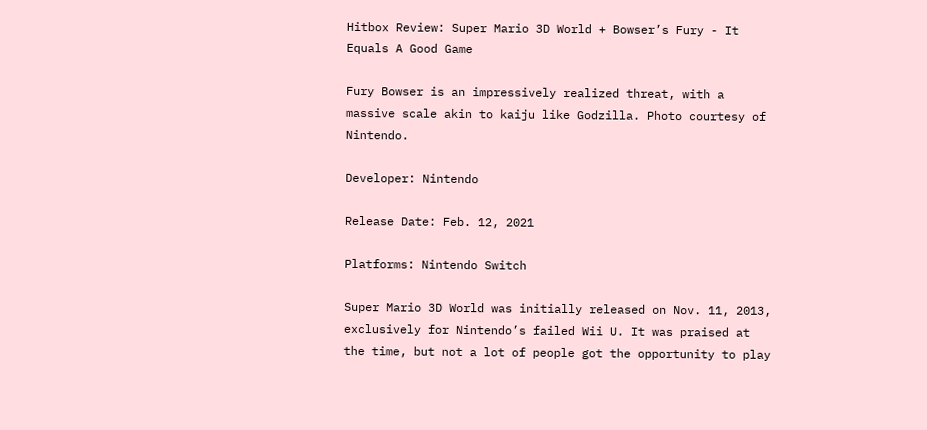Hitbox Review: Super Mario 3D World + Bowser’s Fury - It Equals A Good Game

Fury Bowser is an impressively realized threat, with a massive scale akin to kaiju like Godzilla. Photo courtesy of Nintendo.

Developer: Nintendo

Release Date: Feb. 12, 2021

Platforms: Nintendo Switch

Super Mario 3D World was initially released on Nov. 11, 2013, exclusively for Nintendo’s failed Wii U. It was praised at the time, but not a lot of people got the opportunity to play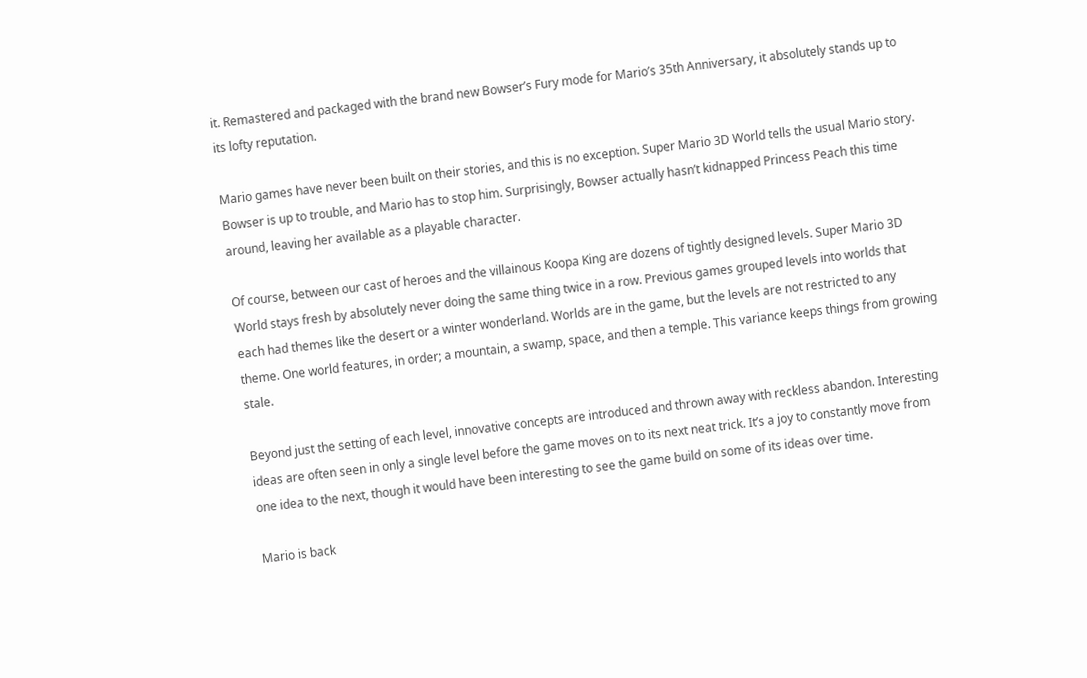it. Remastered and packaged with the brand new Bowser’s Fury mode for Mario’s 35th Anniversary, it absolutely stands up to its lofty reputation.

Mario games have never been built on their stories, and this is no exception. Super Mario 3D World tells the usual Mario story. Bowser is up to trouble, and Mario has to stop him. Surprisingly, Bowser actually hasn’t kidnapped Princess Peach this time around, leaving her available as a playable character.

Of course, between our cast of heroes and the villainous Koopa King are dozens of tightly designed levels. Super Mario 3D World stays fresh by absolutely never doing the same thing twice in a row. Previous games grouped levels into worlds that each had themes like the desert or a winter wonderland. Worlds are in the game, but the levels are not restricted to any theme. One world features, in order; a mountain, a swamp, space, and then a temple. This variance keeps things from growing stale.

Beyond just the setting of each level, innovative concepts are introduced and thrown away with reckless abandon. Interesting ideas are often seen in only a single level before the game moves on to its next neat trick. It’s a joy to constantly move from one idea to the next, though it would have been interesting to see the game build on some of its ideas over time.

Mario is back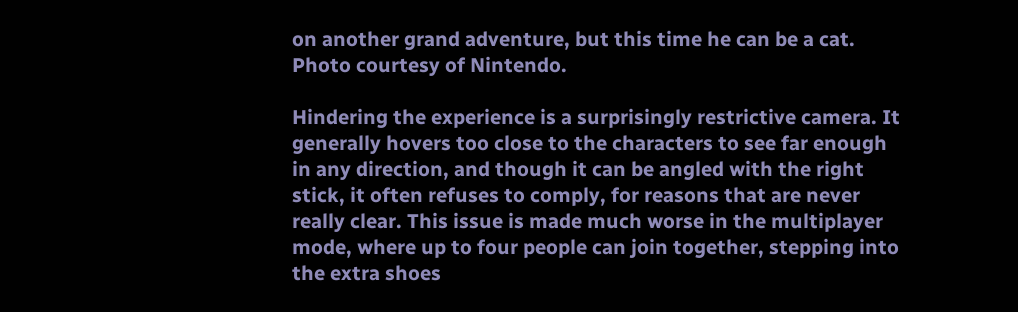on another grand adventure, but this time he can be a cat. Photo courtesy of Nintendo.

Hindering the experience is a surprisingly restrictive camera. It generally hovers too close to the characters to see far enough in any direction, and though it can be angled with the right stick, it often refuses to comply, for reasons that are never really clear. This issue is made much worse in the multiplayer mode, where up to four people can join together, stepping into the extra shoes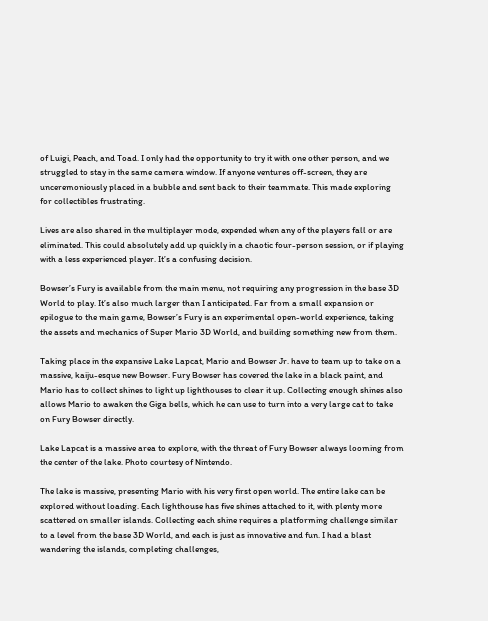of Luigi, Peach, and Toad. I only had the opportunity to try it with one other person, and we struggled to stay in the same camera window. If anyone ventures off-screen, they are unceremoniously placed in a bubble and sent back to their teammate. This made exploring for collectibles frustrating.

Lives are also shared in the multiplayer mode, expended when any of the players fall or are eliminated. This could absolutely add up quickly in a chaotic four-person session, or if playing with a less experienced player. It’s a confusing decision.

Bowser’s Fury is available from the main menu, not requiring any progression in the base 3D World to play. It’s also much larger than I anticipated. Far from a small expansion or epilogue to the main game, Bowser’s Fury is an experimental open-world experience, taking the assets and mechanics of Super Mario 3D World, and building something new from them.

Taking place in the expansive Lake Lapcat, Mario and Bowser Jr. have to team up to take on a massive, kaiju-esque new Bowser. Fury Bowser has covered the lake in a black paint, and Mario has to collect shines to light up lighthouses to clear it up. Collecting enough shines also allows Mario to awaken the Giga bells, which he can use to turn into a very large cat to take on Fury Bowser directly.

Lake Lapcat is a massive area to explore, with the threat of Fury Bowser always looming from the center of the lake. Photo courtesy of Nintendo.

The lake is massive, presenting Mario with his very first open world. The entire lake can be explored without loading. Each lighthouse has five shines attached to it, with plenty more scattered on smaller islands. Collecting each shine requires a platforming challenge similar to a level from the base 3D World, and each is just as innovative and fun. I had a blast wandering the islands, completing challenges,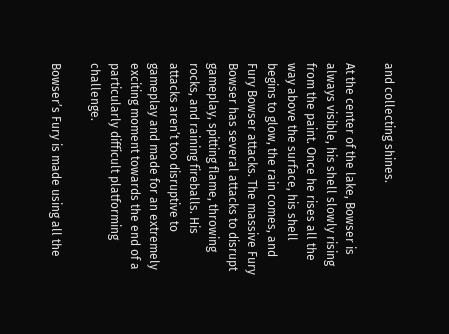and collecting shines.

At the center of the lake, Bowser is always visible, his shell slowly rising from the paint. Once he rises all the way above the surface, his shell begins to glow, the rain comes, and Fury Bowser attacks. The massive Fury Bowser has several attacks to disrupt gameplay, spitting flame, throwing rocks, and raining fireballs. His attacks aren’t too disruptive to gameplay and made for an extremely exciting moment towards the end of a particularly difficult platforming challenge.

Bowser’s Fury is made using all the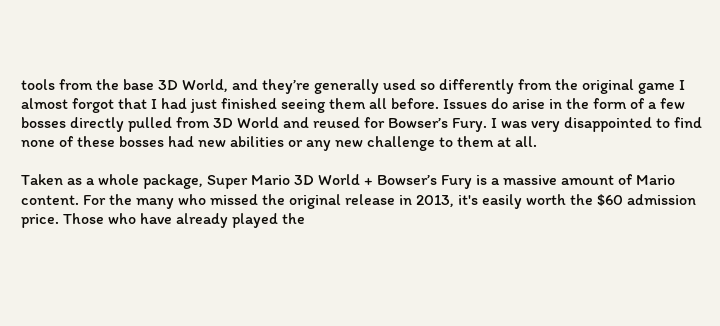tools from the base 3D World, and they’re generally used so differently from the original game I almost forgot that I had just finished seeing them all before. Issues do arise in the form of a few bosses directly pulled from 3D World and reused for Bowser’s Fury. I was very disappointed to find none of these bosses had new abilities or any new challenge to them at all.

Taken as a whole package, Super Mario 3D World + Bowser’s Fury is a massive amount of Mario content. For the many who missed the original release in 2013, it's easily worth the $60 admission price. Those who have already played the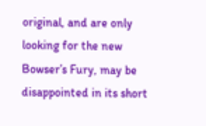original, and are only looking for the new Bowser’s Fury, may be disappointed in its short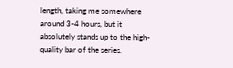length, taking me somewhere around 3-4 hours, but it absolutely stands up to the high-quality bar of the series.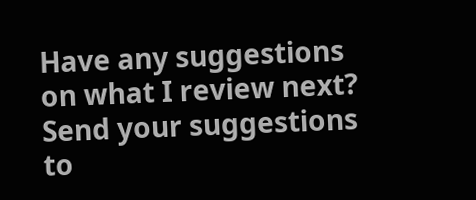Have any suggestions on what I review next? Send your suggestions to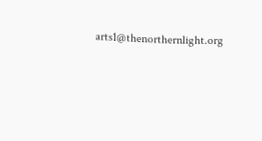arts1@thenorthernlight.org